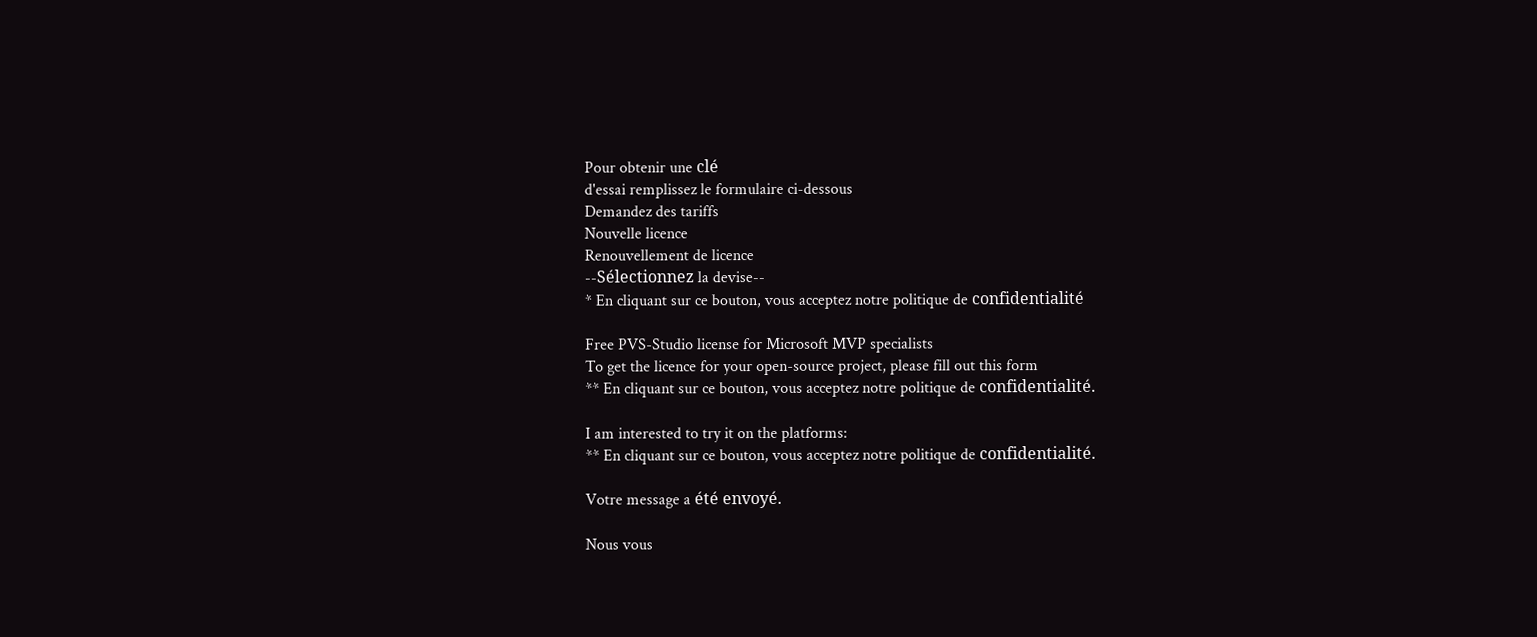Pour obtenir une clé
d'essai remplissez le formulaire ci-dessous
Demandez des tariffs
Nouvelle licence
Renouvellement de licence
--Sélectionnez la devise--
* En cliquant sur ce bouton, vous acceptez notre politique de confidentialité

Free PVS-Studio license for Microsoft MVP specialists
To get the licence for your open-source project, please fill out this form
** En cliquant sur ce bouton, vous acceptez notre politique de confidentialité.

I am interested to try it on the platforms:
** En cliquant sur ce bouton, vous acceptez notre politique de confidentialité.

Votre message a été envoyé.

Nous vous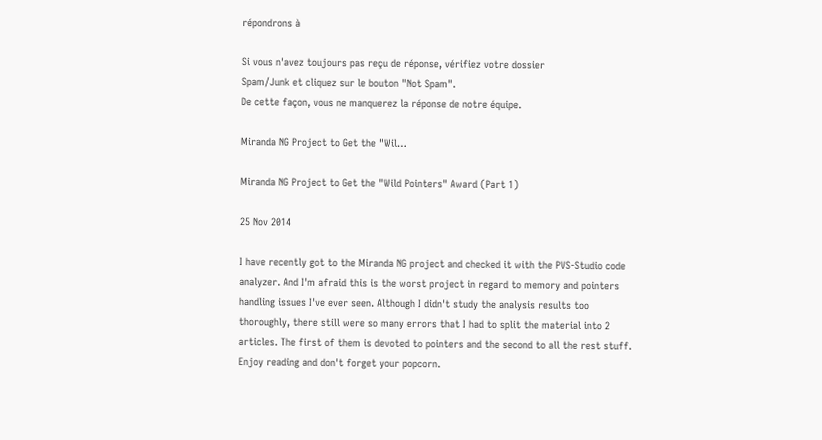répondrons à

Si vous n'avez toujours pas reçu de réponse, vérifiez votre dossier
Spam/Junk et cliquez sur le bouton "Not Spam".
De cette façon, vous ne manquerez la réponse de notre équipe.

Miranda NG Project to Get the "Wil…

Miranda NG Project to Get the "Wild Pointers" Award (Part 1)

25 Nov 2014

I have recently got to the Miranda NG project and checked it with the PVS-Studio code analyzer. And I'm afraid this is the worst project in regard to memory and pointers handling issues I've ever seen. Although I didn't study the analysis results too thoroughly, there still were so many errors that I had to split the material into 2 articles. The first of them is devoted to pointers and the second to all the rest stuff. Enjoy reading and don't forget your popcorn.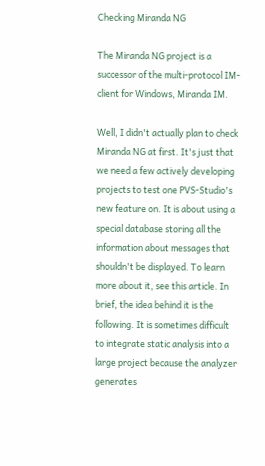Checking Miranda NG

The Miranda NG project is a successor of the multi-protocol IM-client for Windows, Miranda IM.

Well, I didn't actually plan to check Miranda NG at first. It's just that we need a few actively developing projects to test one PVS-Studio's new feature on. It is about using a special database storing all the information about messages that shouldn't be displayed. To learn more about it, see this article. In brief, the idea behind it is the following. It is sometimes difficult to integrate static analysis into a large project because the analyzer generates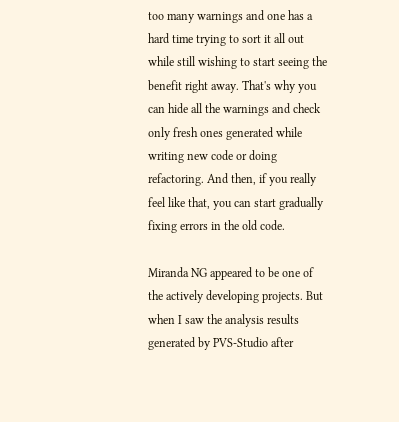too many warnings and one has a hard time trying to sort it all out while still wishing to start seeing the benefit right away. That's why you can hide all the warnings and check only fresh ones generated while writing new code or doing refactoring. And then, if you really feel like that, you can start gradually fixing errors in the old code.

Miranda NG appeared to be one of the actively developing projects. But when I saw the analysis results generated by PVS-Studio after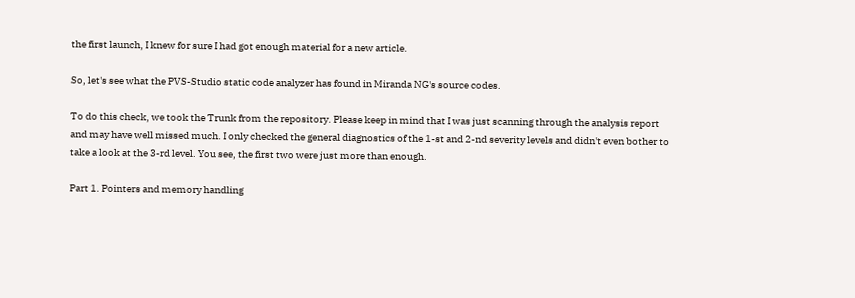the first launch, I knew for sure I had got enough material for a new article.

So, let's see what the PVS-Studio static code analyzer has found in Miranda NG's source codes.

To do this check, we took the Trunk from the repository. Please keep in mind that I was just scanning through the analysis report and may have well missed much. I only checked the general diagnostics of the 1-st and 2-nd severity levels and didn't even bother to take a look at the 3-rd level. You see, the first two were just more than enough.

Part 1. Pointers and memory handling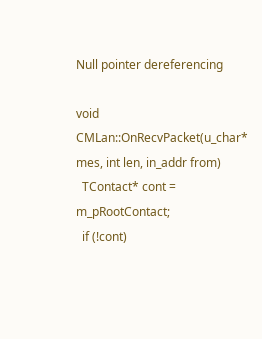Null pointer dereferencing

void CMLan::OnRecvPacket(u_char* mes, int len, in_addr from)
  TContact* cont = m_pRootContact;
  if (!cont)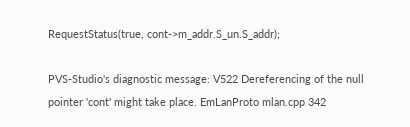RequestStatus(true, cont->m_addr.S_un.S_addr);

PVS-Studio's diagnostic message: V522 Dereferencing of the null pointer 'cont' might take place. EmLanProto mlan.cpp 342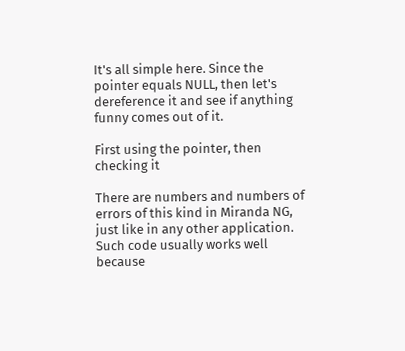It's all simple here. Since the pointer equals NULL, then let's dereference it and see if anything funny comes out of it.

First using the pointer, then checking it

There are numbers and numbers of errors of this kind in Miranda NG, just like in any other application. Such code usually works well because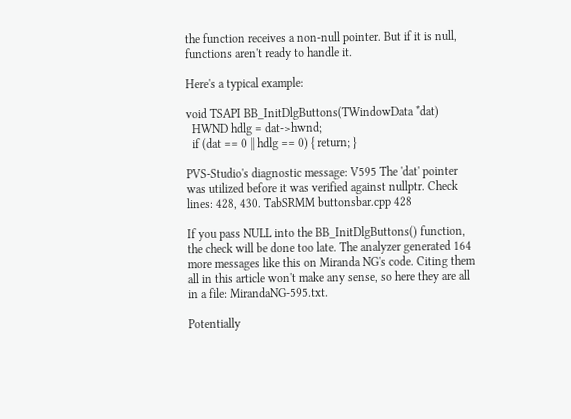the function receives a non-null pointer. But if it is null, functions aren't ready to handle it.

Here's a typical example:

void TSAPI BB_InitDlgButtons(TWindowData *dat)
  HWND hdlg = dat->hwnd;
  if (dat == 0 || hdlg == 0) { return; }

PVS-Studio's diagnostic message: V595 The 'dat' pointer was utilized before it was verified against nullptr. Check lines: 428, 430. TabSRMM buttonsbar.cpp 428

If you pass NULL into the BB_InitDlgButtons() function, the check will be done too late. The analyzer generated 164 more messages like this on Miranda NG's code. Citing them all in this article won't make any sense, so here they are all in a file: MirandaNG-595.txt.

Potentially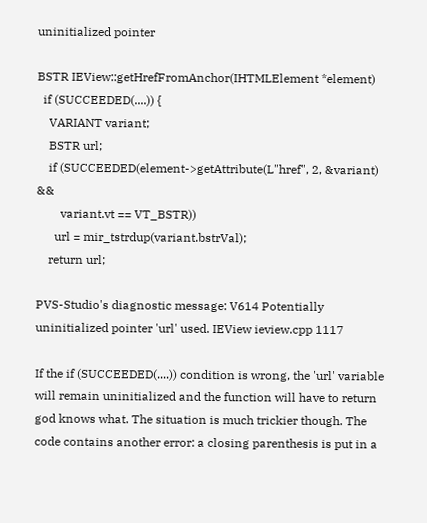uninitialized pointer

BSTR IEView::getHrefFromAnchor(IHTMLElement *element)
  if (SUCCEEDED(....)) {
    VARIANT variant;
    BSTR url;
    if (SUCCEEDED(element->getAttribute(L"href", 2, &variant) &&
        variant.vt == VT_BSTR))
      url = mir_tstrdup(variant.bstrVal);
    return url;

PVS-Studio's diagnostic message: V614 Potentially uninitialized pointer 'url' used. IEView ieview.cpp 1117

If the if (SUCCEEDED(....)) condition is wrong, the 'url' variable will remain uninitialized and the function will have to return god knows what. The situation is much trickier though. The code contains another error: a closing parenthesis is put in a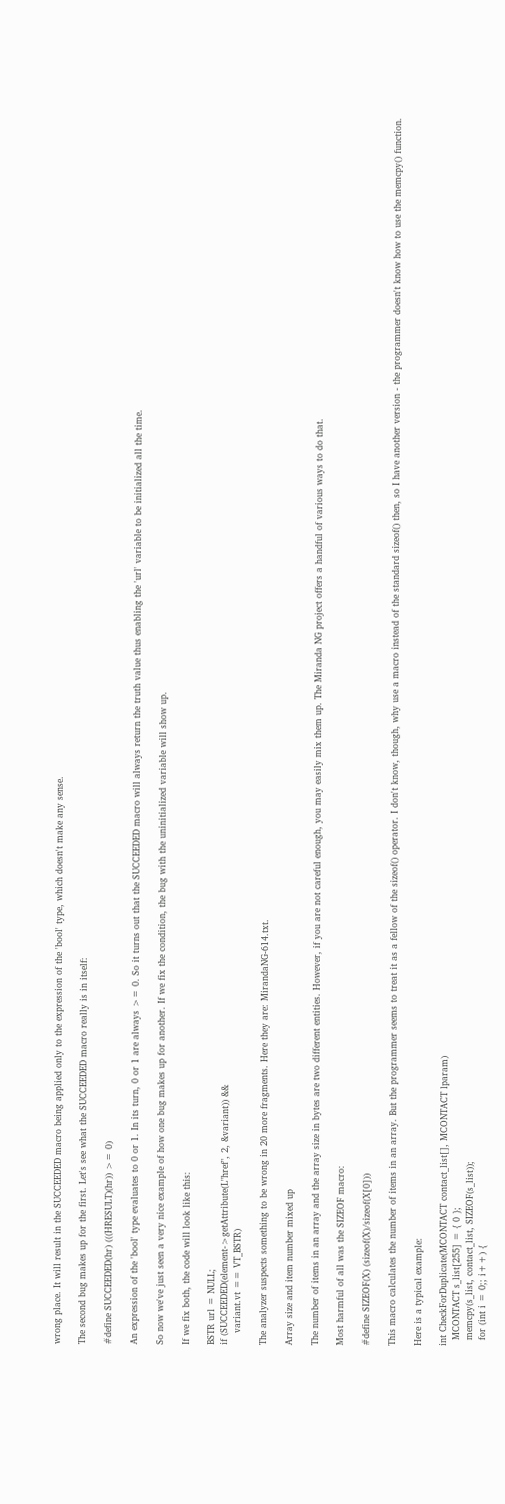wrong place. It will result in the SUCCEEDED macro being applied only to the expression of the 'bool' type, which doesn't make any sense.

The second bug makes up for the first. Let's see what the SUCCEEDED macro really is in itself:

#define SUCCEEDED(hr) (((HRESULT)(hr)) >= 0)

An expression of the 'bool' type evaluates to 0 or 1. In its turn, 0 or 1 are always >= 0. So it turns out that the SUCCEEDED macro will always return the truth value thus enabling the 'url' variable to be initialized all the time.

So now we've just seen a very nice example of how one bug makes up for another. If we fix the condition, the bug with the uninitialized variable will show up.

If we fix both, the code will look like this:

BSTR url = NULL;
if (SUCCEEDED(element->getAttribute(L"href", 2, &variant)) &&
    variant.vt == VT_BSTR)

The analyzer suspects something to be wrong in 20 more fragments. Here they are: MirandaNG-614.txt.

Array size and item number mixed up

The number of items in an array and the array size in bytes are two different entities. However, if you are not careful enough, you may easily mix them up. The Miranda NG project offers a handful of various ways to do that.

Most harmful of all was the SIZEOF macro:

#define SIZEOF(X) (sizeof(X)/sizeof(X[0]))

This macro calculates the number of items in an array. But the programmer seems to treat it as a fellow of the sizeof() operator. I don't know, though, why use a macro instead of the standard sizeof() then, so I have another version - the programmer doesn't know how to use the memcpy() function.

Here is a typical example:

int CheckForDuplicate(MCONTACT contact_list[], MCONTACT lparam)
  MCONTACT s_list[255] = { 0 };
  memcpy(s_list, contact_list, SIZEOF(s_list));
  for (int i = 0;; i++) {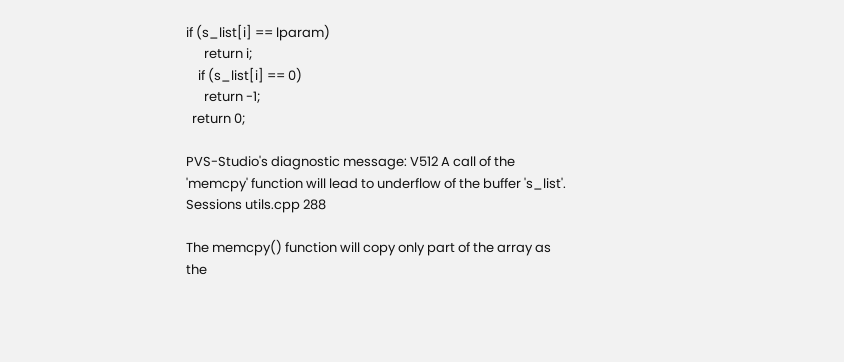if (s_list[i] == lparam)
      return i;
    if (s_list[i] == 0)
      return -1;
  return 0;

PVS-Studio's diagnostic message: V512 A call of the 'memcpy' function will lead to underflow of the buffer 's_list'. Sessions utils.cpp 288

The memcpy() function will copy only part of the array as the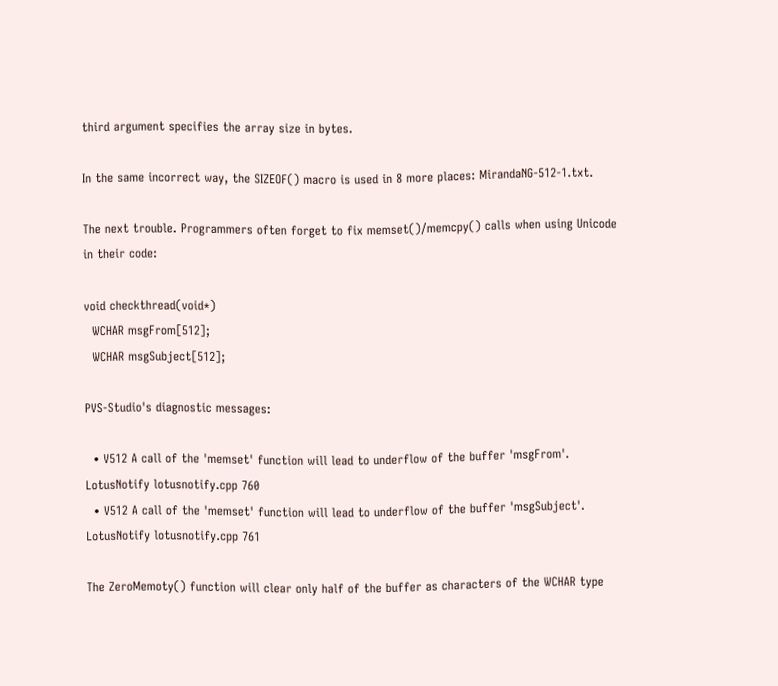third argument specifies the array size in bytes.

In the same incorrect way, the SIZEOF() macro is used in 8 more places: MirandaNG-512-1.txt.

The next trouble. Programmers often forget to fix memset()/memcpy() calls when using Unicode in their code:

void checkthread(void*)
  WCHAR msgFrom[512];
  WCHAR msgSubject[512];

PVS-Studio's diagnostic messages:

  • V512 A call of the 'memset' function will lead to underflow of the buffer 'msgFrom'. LotusNotify lotusnotify.cpp 760
  • V512 A call of the 'memset' function will lead to underflow of the buffer 'msgSubject'. LotusNotify lotusnotify.cpp 761

The ZeroMemoty() function will clear only half of the buffer as characters of the WCHAR type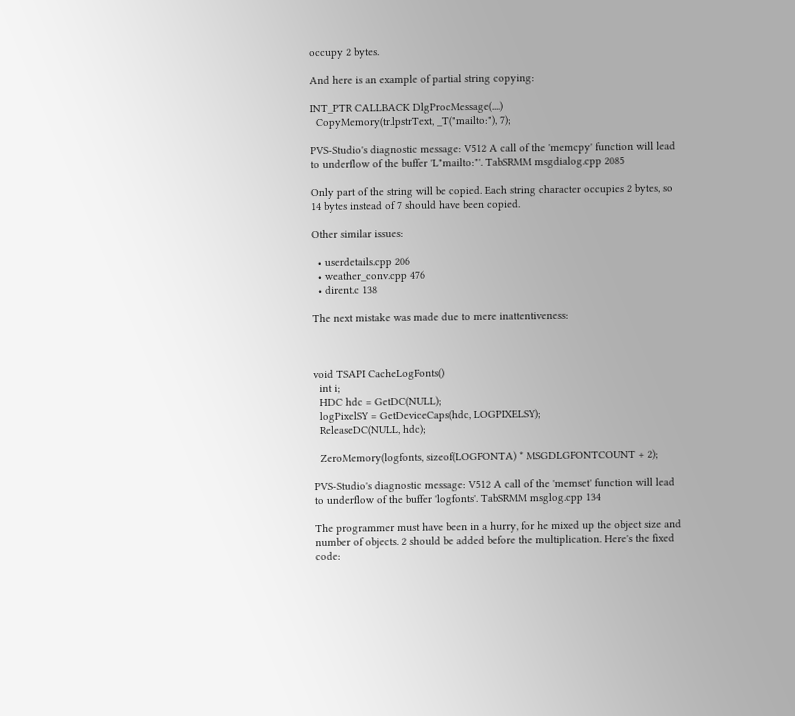occupy 2 bytes.

And here is an example of partial string copying:

INT_PTR CALLBACK DlgProcMessage(....)
  CopyMemory(tr.lpstrText, _T("mailto:"), 7);

PVS-Studio's diagnostic message: V512 A call of the 'memcpy' function will lead to underflow of the buffer 'L"mailto:"'. TabSRMM msgdialog.cpp 2085

Only part of the string will be copied. Each string character occupies 2 bytes, so 14 bytes instead of 7 should have been copied.

Other similar issues:

  • userdetails.cpp 206
  • weather_conv.cpp 476
  • dirent.c 138

The next mistake was made due to mere inattentiveness:



void TSAPI CacheLogFonts()
  int i;
  HDC hdc = GetDC(NULL);
  logPixelSY = GetDeviceCaps(hdc, LOGPIXELSY);
  ReleaseDC(NULL, hdc);

  ZeroMemory(logfonts, sizeof(LOGFONTA) * MSGDLGFONTCOUNT + 2);

PVS-Studio's diagnostic message: V512 A call of the 'memset' function will lead to underflow of the buffer 'logfonts'. TabSRMM msglog.cpp 134

The programmer must have been in a hurry, for he mixed up the object size and number of objects. 2 should be added before the multiplication. Here's the fixed code: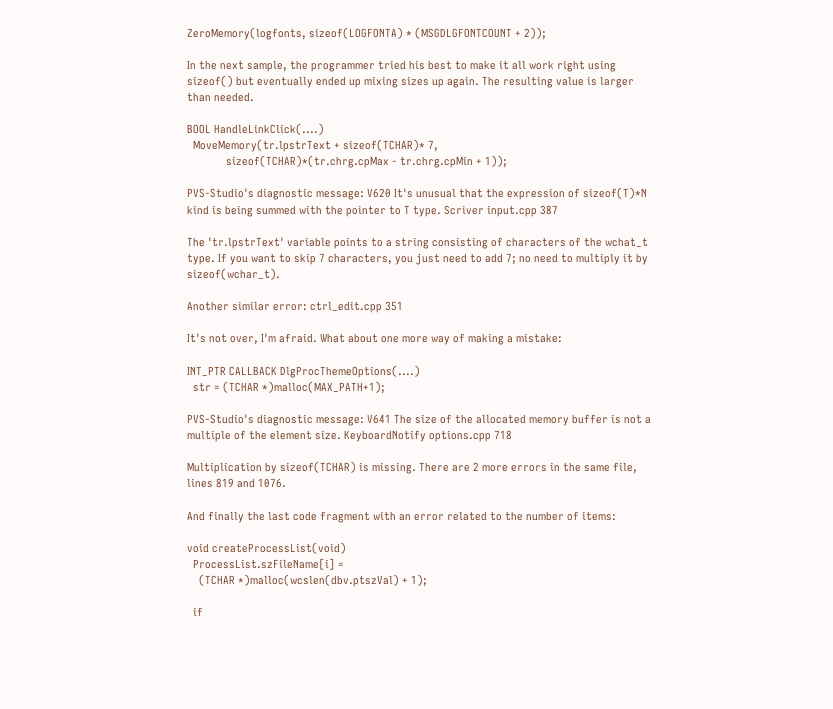ZeroMemory(logfonts, sizeof(LOGFONTA) * (MSGDLGFONTCOUNT + 2));

In the next sample, the programmer tried his best to make it all work right using sizeof() but eventually ended up mixing sizes up again. The resulting value is larger than needed.

BOOL HandleLinkClick(....)
  MoveMemory(tr.lpstrText + sizeof(TCHAR)* 7,
             sizeof(TCHAR)*(tr.chrg.cpMax - tr.chrg.cpMin + 1));

PVS-Studio's diagnostic message: V620 It's unusual that the expression of sizeof(T)*N kind is being summed with the pointer to T type. Scriver input.cpp 387

The 'tr.lpstrText' variable points to a string consisting of characters of the wchat_t type. If you want to skip 7 characters, you just need to add 7; no need to multiply it by sizeof(wchar_t).

Another similar error: ctrl_edit.cpp 351

It's not over, I'm afraid. What about one more way of making a mistake:

INT_PTR CALLBACK DlgProcThemeOptions(....)
  str = (TCHAR *)malloc(MAX_PATH+1);

PVS-Studio's diagnostic message: V641 The size of the allocated memory buffer is not a multiple of the element size. KeyboardNotify options.cpp 718

Multiplication by sizeof(TCHAR) is missing. There are 2 more errors in the same file, lines 819 and 1076.

And finally the last code fragment with an error related to the number of items:

void createProcessList(void)
  ProcessList.szFileName[i] =
    (TCHAR *)malloc(wcslen(dbv.ptszVal) + 1);

  if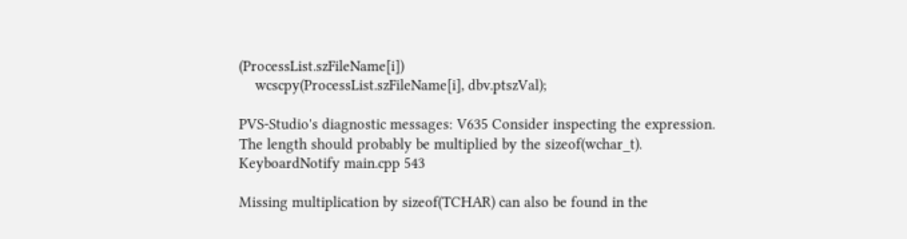(ProcessList.szFileName[i])
    wcscpy(ProcessList.szFileName[i], dbv.ptszVal);

PVS-Studio's diagnostic messages: V635 Consider inspecting the expression. The length should probably be multiplied by the sizeof(wchar_t). KeyboardNotify main.cpp 543

Missing multiplication by sizeof(TCHAR) can also be found in the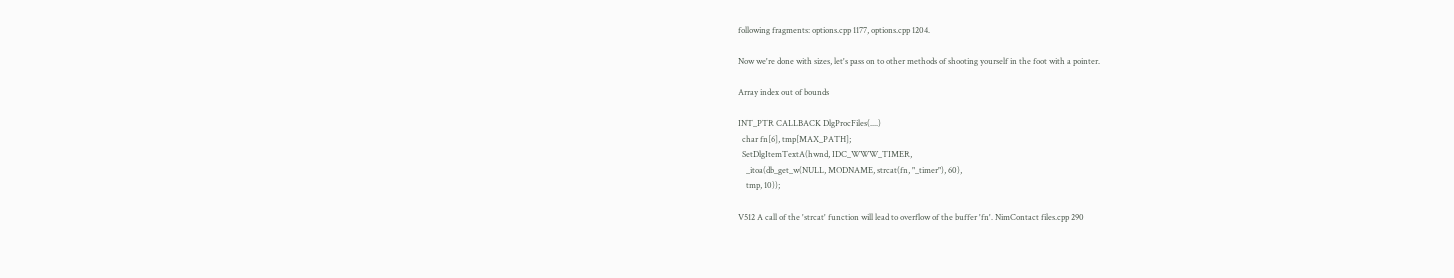following fragments: options.cpp 1177, options.cpp 1204.

Now we're done with sizes, let's pass on to other methods of shooting yourself in the foot with a pointer.

Array index out of bounds

INT_PTR CALLBACK DlgProcFiles(....)
  char fn[6], tmp[MAX_PATH];
  SetDlgItemTextA(hwnd, IDC_WWW_TIMER,
    _itoa(db_get_w(NULL, MODNAME, strcat(fn, "_timer"), 60),
    tmp, 10));

V512 A call of the 'strcat' function will lead to overflow of the buffer 'fn'. NimContact files.cpp 290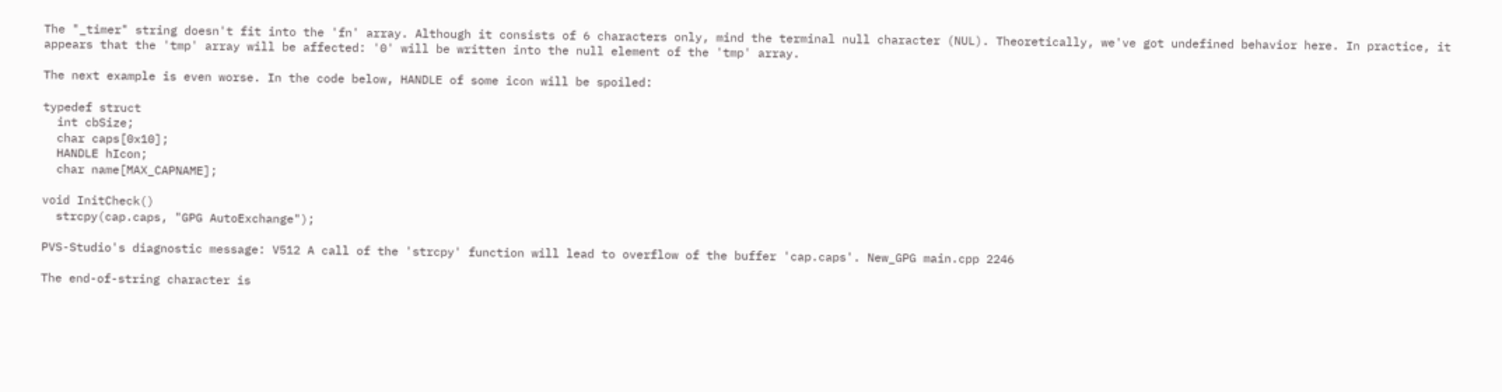The "_timer" string doesn't fit into the 'fn' array. Although it consists of 6 characters only, mind the terminal null character (NUL). Theoretically, we've got undefined behavior here. In practice, it appears that the 'tmp' array will be affected: '0' will be written into the null element of the 'tmp' array.

The next example is even worse. In the code below, HANDLE of some icon will be spoiled:

typedef struct
  int cbSize;
  char caps[0x10];
  HANDLE hIcon;
  char name[MAX_CAPNAME];

void InitCheck()
  strcpy(cap.caps, "GPG AutoExchange");

PVS-Studio's diagnostic message: V512 A call of the 'strcpy' function will lead to overflow of the buffer 'cap.caps'. New_GPG main.cpp 2246

The end-of-string character is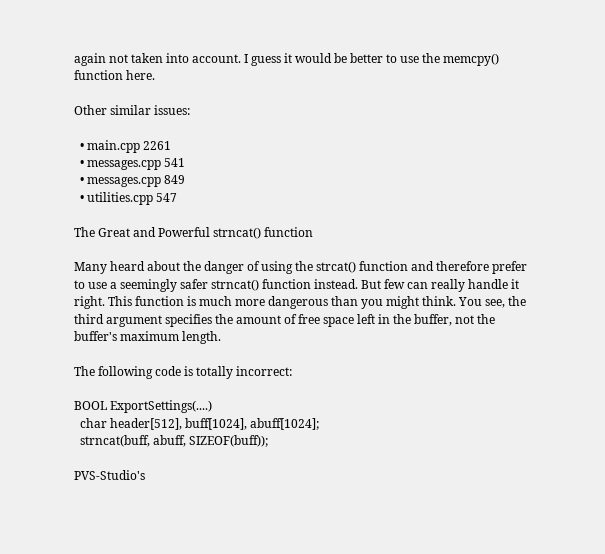again not taken into account. I guess it would be better to use the memcpy() function here.

Other similar issues:

  • main.cpp 2261
  • messages.cpp 541
  • messages.cpp 849
  • utilities.cpp 547

The Great and Powerful strncat() function

Many heard about the danger of using the strcat() function and therefore prefer to use a seemingly safer strncat() function instead. But few can really handle it right. This function is much more dangerous than you might think. You see, the third argument specifies the amount of free space left in the buffer, not the buffer's maximum length.

The following code is totally incorrect:

BOOL ExportSettings(....)
  char header[512], buff[1024], abuff[1024];
  strncat(buff, abuff, SIZEOF(buff));

PVS-Studio's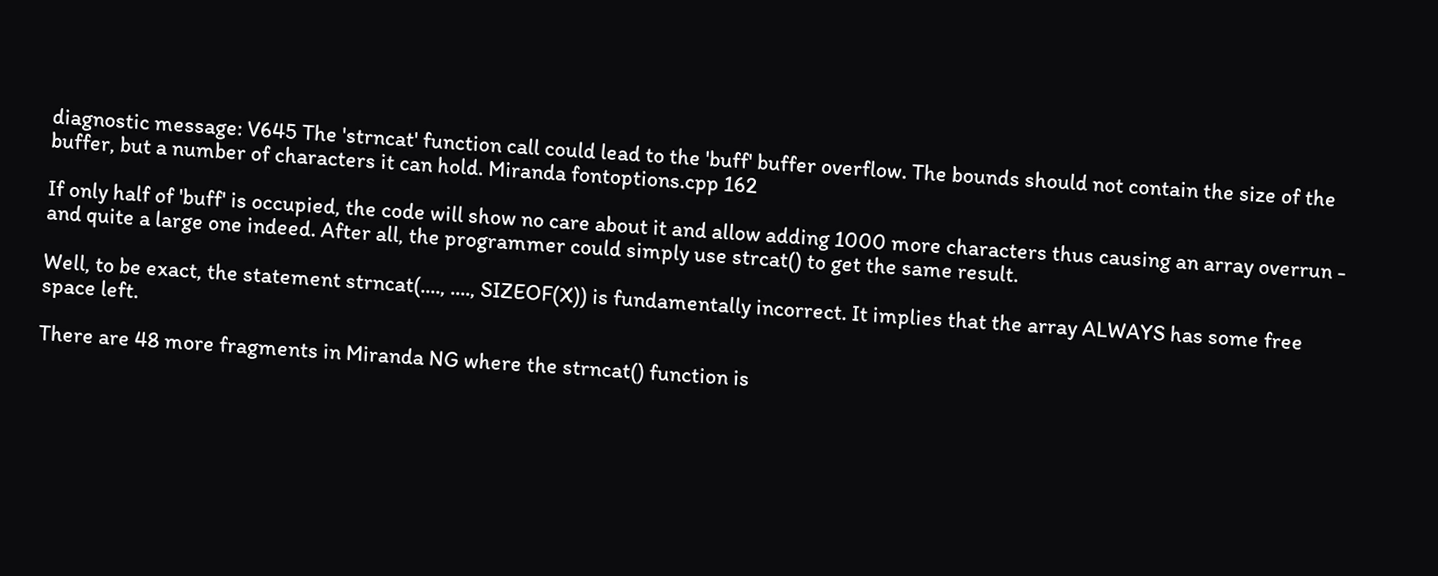diagnostic message: V645 The 'strncat' function call could lead to the 'buff' buffer overflow. The bounds should not contain the size of the buffer, but a number of characters it can hold. Miranda fontoptions.cpp 162

If only half of 'buff' is occupied, the code will show no care about it and allow adding 1000 more characters thus causing an array overrun - and quite a large one indeed. After all, the programmer could simply use strcat() to get the same result.

Well, to be exact, the statement strncat(...., ...., SIZEOF(X)) is fundamentally incorrect. It implies that the array ALWAYS has some free space left.

There are 48 more fragments in Miranda NG where the strncat() function is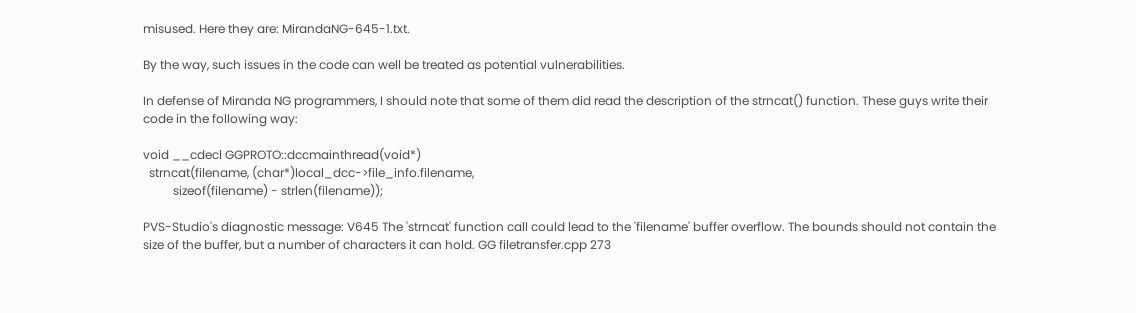misused. Here they are: MirandaNG-645-1.txt.

By the way, such issues in the code can well be treated as potential vulnerabilities.

In defense of Miranda NG programmers, I should note that some of them did read the description of the strncat() function. These guys write their code in the following way:

void __cdecl GGPROTO::dccmainthread(void*)
  strncat(filename, (char*)local_dcc->file_info.filename,
          sizeof(filename) - strlen(filename));

PVS-Studio's diagnostic message: V645 The 'strncat' function call could lead to the 'filename' buffer overflow. The bounds should not contain the size of the buffer, but a number of characters it can hold. GG filetransfer.cpp 273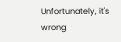Unfortunately, it's wrong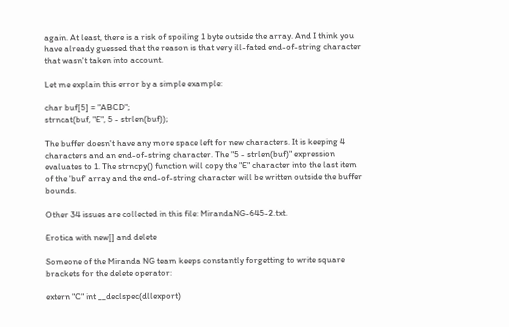again. At least, there is a risk of spoiling 1 byte outside the array. And I think you have already guessed that the reason is that very ill-fated end-of-string character that wasn't taken into account.

Let me explain this error by a simple example:

char buf[5] = "ABCD";
strncat(buf, "E", 5 - strlen(buf));

The buffer doesn't have any more space left for new characters. It is keeping 4 characters and an end-of-string character. The "5 - strlen(buf)" expression evaluates to 1. The strncpy() function will copy the "E" character into the last item of the 'buf' array and the end-of-string character will be written outside the buffer bounds.

Other 34 issues are collected in this file: MirandaNG-645-2.txt.

Erotica with new[] and delete

Someone of the Miranda NG team keeps constantly forgetting to write square brackets for the delete operator:

extern "C" int __declspec(dllexport)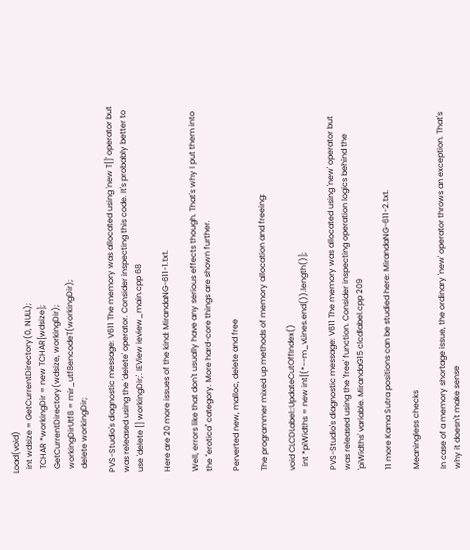Load(void)
  int wdsize = GetCurrentDirectory(0, NULL);
  TCHAR *workingDir = new TCHAR[wdsize];
  GetCurrentDirectory(wdsize, workingDir);
  workingDirUtf8 = mir_utf8encodeT(workingDir);
  delete workingDir;

PVS-Studio's diagnostic message: V611 The memory was allocated using 'new T[]' operator but was released using the 'delete' operator. Consider inspecting this code. It's probably better to use 'delete [] workingDir;'. IEView ieview_main.cpp 68

Here are 20 more issues of the kind: MirandaNG-611-1.txt.

Well, errors like that don't usually have any serious effects though. That's why I put them into the "erotica" category. More hard-core things are shown further.

Perverted new, malloc, delete and free

The programmer mixed up methods of memory allocation and freeing:

void CLCDLabel::UpdateCutOffIndex()
  int *piWidths = new int[(*--m_vLines.end()).length()];

PVS-Studio's diagnostic message: V611 The memory was allocated using 'new' operator but was released using the 'free' function. Consider inspecting operation logics behind the 'piWidths' variable. MirandaG15 clcdlabel.cpp 209

11 more Kama Sutra positions can be studied here: MirandaNG-611-2.txt.

Meaningless checks

In case of a memory shortage issue, the ordinary 'new' operator throws an exception. That's why it doesn't make sense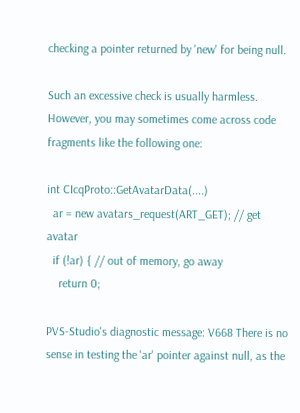checking a pointer returned by 'new' for being null.

Such an excessive check is usually harmless. However, you may sometimes come across code fragments like the following one:

int CIcqProto::GetAvatarData(....)
  ar = new avatars_request(ART_GET); // get avatar
  if (!ar) { // out of memory, go away
    return 0;

PVS-Studio's diagnostic message: V668 There is no sense in testing the 'ar' pointer against null, as the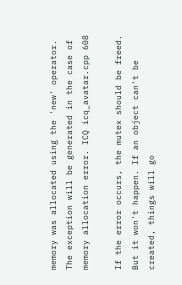memory was allocated using the 'new' operator. The exception will be generated in the case of memory allocation error. ICQ icq_avatar.cpp 608

If the error occurs, the mutex should be freed. But it won't happen. If an object can't be created, things will go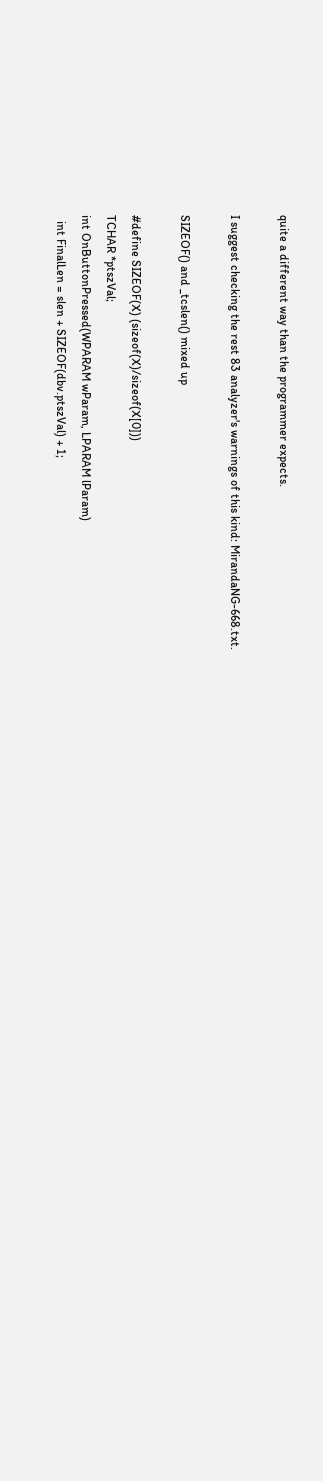quite a different way than the programmer expects.

I suggest checking the rest 83 analyzer's warnings of this kind: MirandaNG-668.txt.

SIZEOF() and _tcslen() mixed up

#define SIZEOF(X) (sizeof(X)/sizeof(X[0]))
TCHAR *ptszVal;
int OnButtonPressed(WPARAM wParam, LPARAM lParam)
  int FinalLen = slen + SIZEOF(dbv.ptszVal) + 1;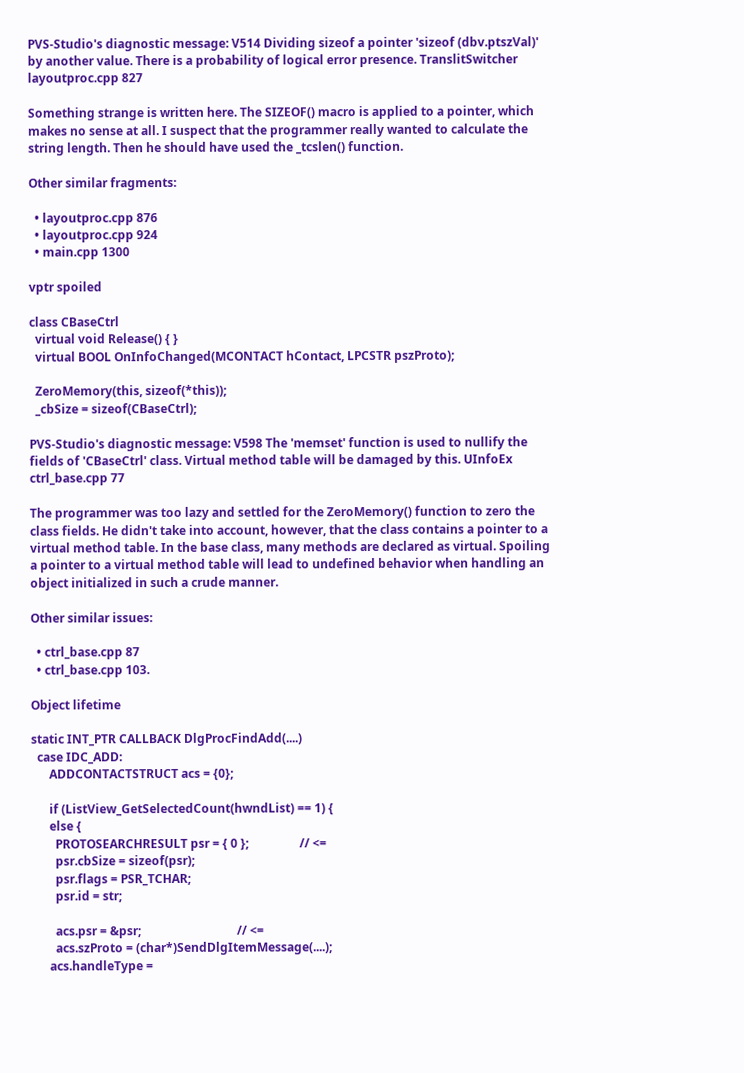PVS-Studio's diagnostic message: V514 Dividing sizeof a pointer 'sizeof (dbv.ptszVal)' by another value. There is a probability of logical error presence. TranslitSwitcher layoutproc.cpp 827

Something strange is written here. The SIZEOF() macro is applied to a pointer, which makes no sense at all. I suspect that the programmer really wanted to calculate the string length. Then he should have used the _tcslen() function.

Other similar fragments:

  • layoutproc.cpp 876
  • layoutproc.cpp 924
  • main.cpp 1300

vptr spoiled

class CBaseCtrl
  virtual void Release() { }
  virtual BOOL OnInfoChanged(MCONTACT hContact, LPCSTR pszProto);

  ZeroMemory(this, sizeof(*this));
  _cbSize = sizeof(CBaseCtrl);

PVS-Studio's diagnostic message: V598 The 'memset' function is used to nullify the fields of 'CBaseCtrl' class. Virtual method table will be damaged by this. UInfoEx ctrl_base.cpp 77

The programmer was too lazy and settled for the ZeroMemory() function to zero the class fields. He didn't take into account, however, that the class contains a pointer to a virtual method table. In the base class, many methods are declared as virtual. Spoiling a pointer to a virtual method table will lead to undefined behavior when handling an object initialized in such a crude manner.

Other similar issues:

  • ctrl_base.cpp 87
  • ctrl_base.cpp 103.

Object lifetime

static INT_PTR CALLBACK DlgProcFindAdd(....)
  case IDC_ADD:
      ADDCONTACTSTRUCT acs = {0};

      if (ListView_GetSelectedCount(hwndList) == 1) {
      else {
        PROTOSEARCHRESULT psr = { 0 };                 // <=
        psr.cbSize = sizeof(psr);
        psr.flags = PSR_TCHAR;
        psr.id = str;

        acs.psr = &psr;                                // <=
        acs.szProto = (char*)SendDlgItemMessage(....);
      acs.handleType =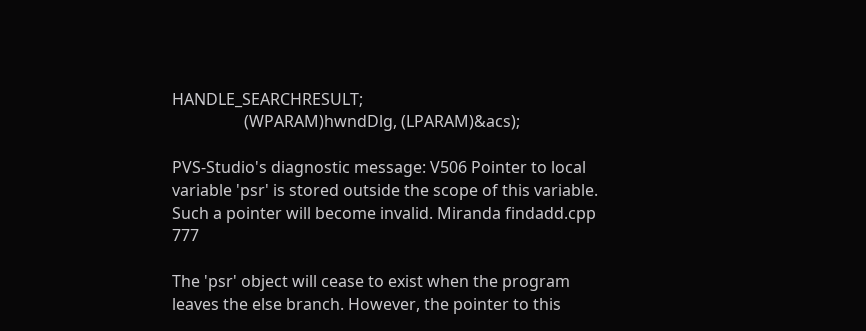HANDLE_SEARCHRESULT;
                  (WPARAM)hwndDlg, (LPARAM)&acs);

PVS-Studio's diagnostic message: V506 Pointer to local variable 'psr' is stored outside the scope of this variable. Such a pointer will become invalid. Miranda findadd.cpp 777

The 'psr' object will cease to exist when the program leaves the else branch. However, the pointer to this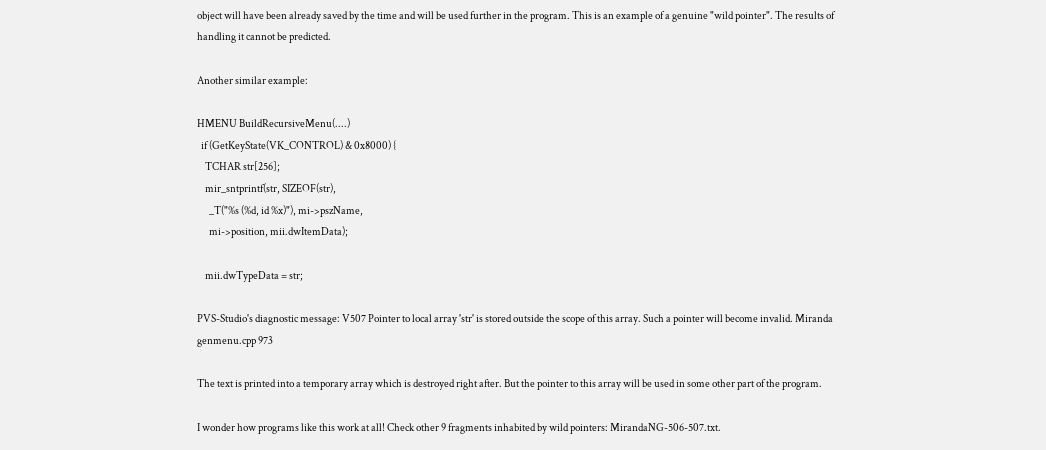object will have been already saved by the time and will be used further in the program. This is an example of a genuine "wild pointer". The results of handling it cannot be predicted.

Another similar example:

HMENU BuildRecursiveMenu(....)
  if (GetKeyState(VK_CONTROL) & 0x8000) {
    TCHAR str[256];
    mir_sntprintf(str, SIZEOF(str),
      _T("%s (%d, id %x)"), mi->pszName,
      mi->position, mii.dwItemData);

    mii.dwTypeData = str;

PVS-Studio's diagnostic message: V507 Pointer to local array 'str' is stored outside the scope of this array. Such a pointer will become invalid. Miranda genmenu.cpp 973

The text is printed into a temporary array which is destroyed right after. But the pointer to this array will be used in some other part of the program.

I wonder how programs like this work at all! Check other 9 fragments inhabited by wild pointers: MirandaNG-506-507.txt.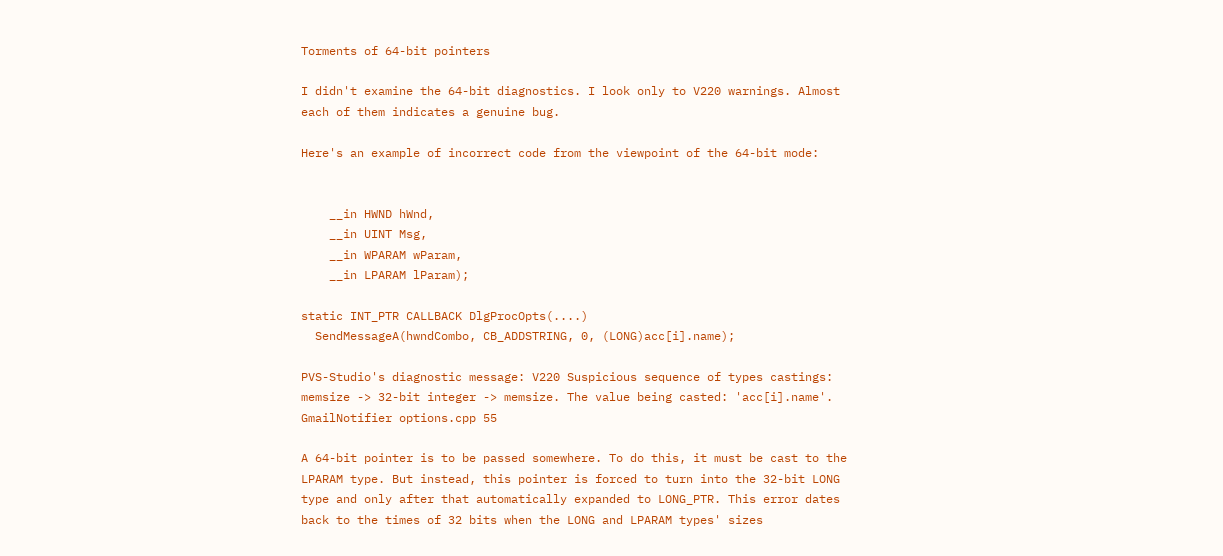Torments of 64-bit pointers

I didn't examine the 64-bit diagnostics. I look only to V220 warnings. Almost each of them indicates a genuine bug.

Here's an example of incorrect code from the viewpoint of the 64-bit mode:


    __in HWND hWnd,
    __in UINT Msg,
    __in WPARAM wParam,
    __in LPARAM lParam);

static INT_PTR CALLBACK DlgProcOpts(....)
  SendMessageA(hwndCombo, CB_ADDSTRING, 0, (LONG)acc[i].name);

PVS-Studio's diagnostic message: V220 Suspicious sequence of types castings: memsize -> 32-bit integer -> memsize. The value being casted: 'acc[i].name'. GmailNotifier options.cpp 55

A 64-bit pointer is to be passed somewhere. To do this, it must be cast to the LPARAM type. But instead, this pointer is forced to turn into the 32-bit LONG type and only after that automatically expanded to LONG_PTR. This error dates back to the times of 32 bits when the LONG and LPARAM types' sizes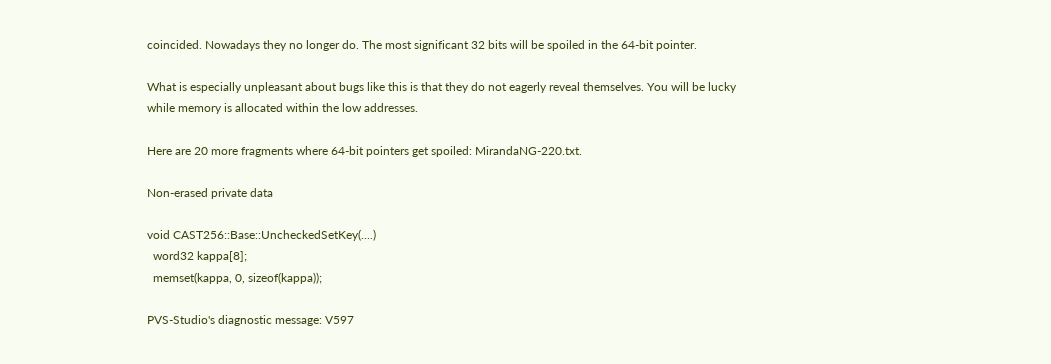coincided. Nowadays they no longer do. The most significant 32 bits will be spoiled in the 64-bit pointer.

What is especially unpleasant about bugs like this is that they do not eagerly reveal themselves. You will be lucky while memory is allocated within the low addresses.

Here are 20 more fragments where 64-bit pointers get spoiled: MirandaNG-220.txt.

Non-erased private data

void CAST256::Base::UncheckedSetKey(....)
  word32 kappa[8];
  memset(kappa, 0, sizeof(kappa));

PVS-Studio's diagnostic message: V597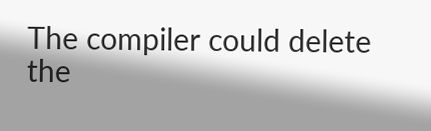The compiler could delete the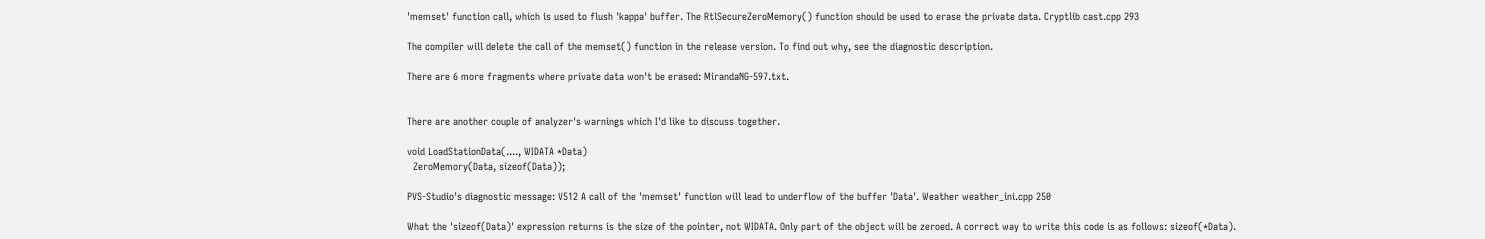'memset' function call, which is used to flush 'kappa' buffer. The RtlSecureZeroMemory() function should be used to erase the private data. Cryptlib cast.cpp 293

The compiler will delete the call of the memset() function in the release version. To find out why, see the diagnostic description.

There are 6 more fragments where private data won't be erased: MirandaNG-597.txt.


There are another couple of analyzer's warnings which I'd like to discuss together.

void LoadStationData(...., WIDATA *Data)
  ZeroMemory(Data, sizeof(Data));

PVS-Studio's diagnostic message: V512 A call of the 'memset' function will lead to underflow of the buffer 'Data'. Weather weather_ini.cpp 250

What the 'sizeof(Data)' expression returns is the size of the pointer, not WIDATA. Only part of the object will be zeroed. A correct way to write this code is as follows: sizeof(*Data).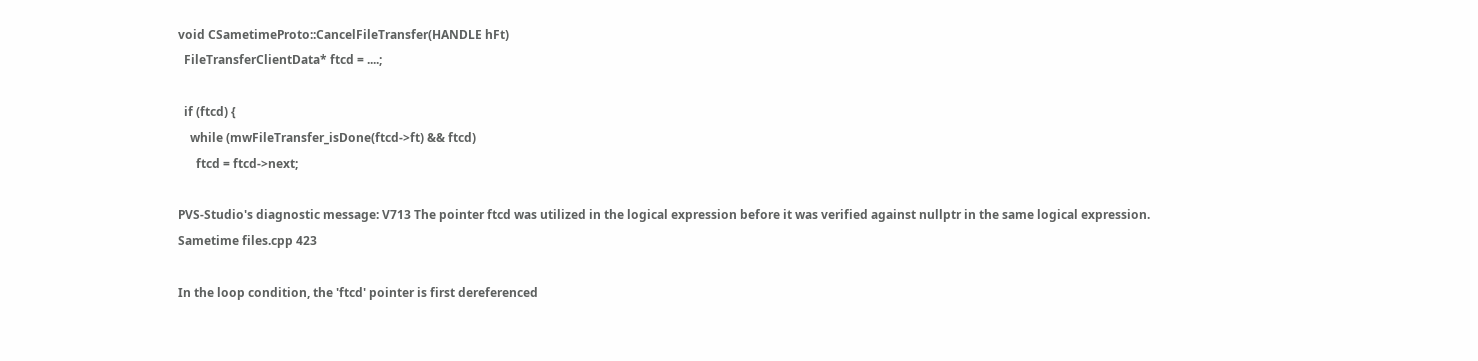void CSametimeProto::CancelFileTransfer(HANDLE hFt)
  FileTransferClientData* ftcd = ....;

  if (ftcd) {
    while (mwFileTransfer_isDone(ftcd->ft) && ftcd)
      ftcd = ftcd->next;

PVS-Studio's diagnostic message: V713 The pointer ftcd was utilized in the logical expression before it was verified against nullptr in the same logical expression. Sametime files.cpp 423

In the loop condition, the 'ftcd' pointer is first dereferenced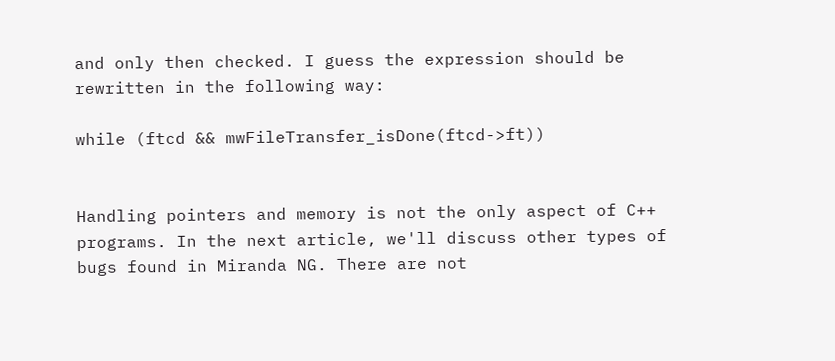and only then checked. I guess the expression should be rewritten in the following way:

while (ftcd && mwFileTransfer_isDone(ftcd->ft))


Handling pointers and memory is not the only aspect of C++ programs. In the next article, we'll discuss other types of bugs found in Miranda NG. There are not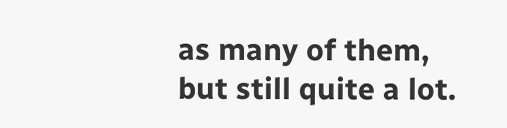as many of them, but still quite a lot.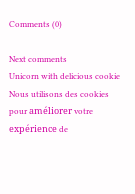Comments (0)

Next comments
Unicorn with delicious cookie
Nous utilisons des cookies pour améliorer votre expérience de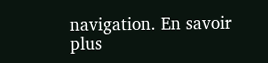navigation. En savoir plus